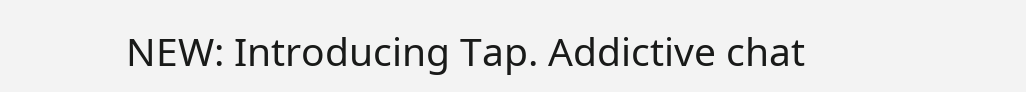NEW: Introducing Tap. Addictive chat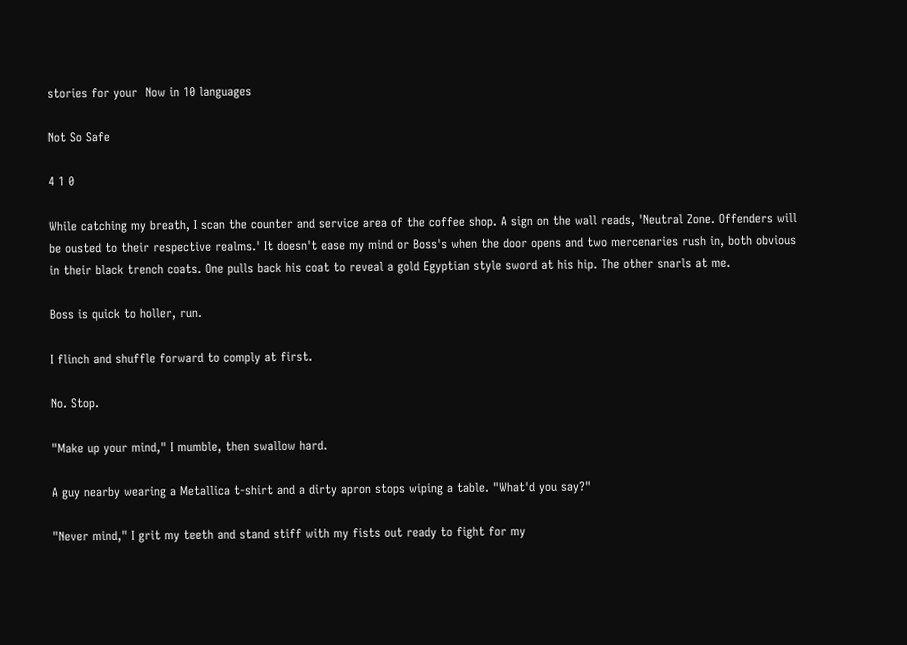stories for your  Now in 10 languages

Not So Safe

4 1 0

While catching my breath, I scan the counter and service area of the coffee shop. A sign on the wall reads, 'Neutral Zone. Offenders will be ousted to their respective realms.' It doesn't ease my mind or Boss's when the door opens and two mercenaries rush in, both obvious in their black trench coats. One pulls back his coat to reveal a gold Egyptian style sword at his hip. The other snarls at me.

Boss is quick to holler, run.

I flinch and shuffle forward to comply at first.

No. Stop.

"Make up your mind," I mumble, then swallow hard.

A guy nearby wearing a Metallica t-shirt and a dirty apron stops wiping a table. "What'd you say?"

"Never mind," I grit my teeth and stand stiff with my fists out ready to fight for my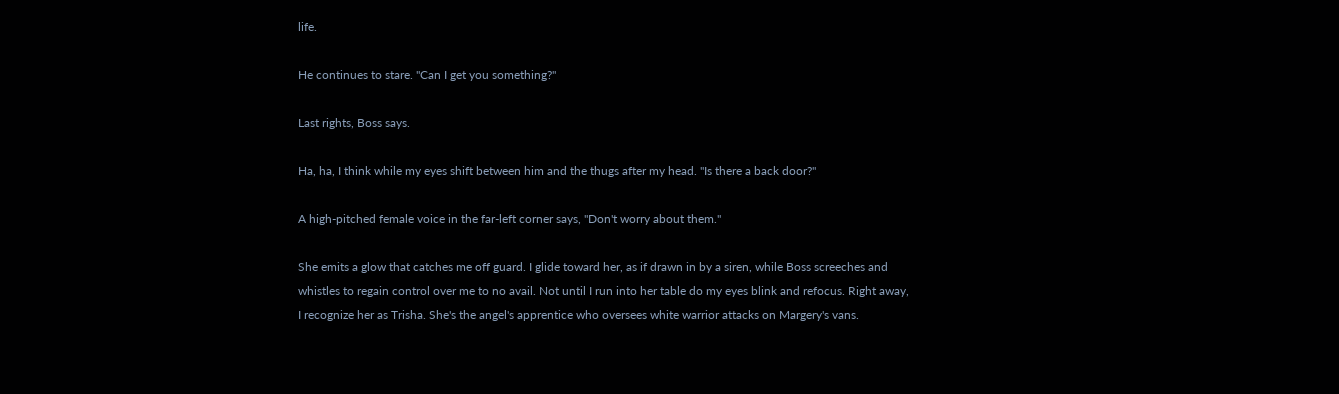life.

He continues to stare. "Can I get you something?"

Last rights, Boss says.

Ha, ha, I think while my eyes shift between him and the thugs after my head. "Is there a back door?"

A high-pitched female voice in the far-left corner says, "Don't worry about them."

She emits a glow that catches me off guard. I glide toward her, as if drawn in by a siren, while Boss screeches and whistles to regain control over me to no avail. Not until I run into her table do my eyes blink and refocus. Right away, I recognize her as Trisha. She's the angel's apprentice who oversees white warrior attacks on Margery's vans.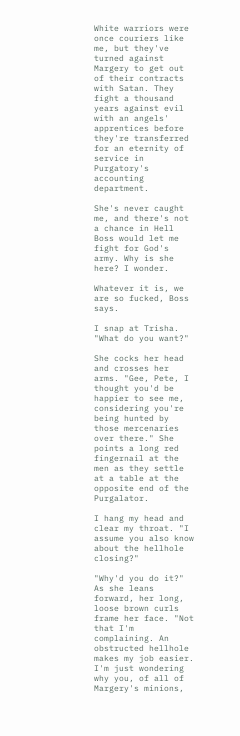White warriors were once couriers like me, but they've turned against Margery to get out of their contracts with Satan. They fight a thousand years against evil with an angels' apprentices before they're transferred for an eternity of service in Purgatory's accounting department.

She's never caught me, and there's not a chance in Hell Boss would let me fight for God's army. Why is she here? I wonder.

Whatever it is, we are so fucked, Boss says.

I snap at Trisha. "What do you want?"

She cocks her head and crosses her arms. "Gee, Pete, I thought you'd be happier to see me, considering you're being hunted by those mercenaries over there." She points a long red fingernail at the men as they settle at a table at the opposite end of the Purgalator.

I hang my head and clear my throat. "I assume you also know about the hellhole closing?"

"Why'd you do it?" As she leans forward, her long, loose brown curls frame her face. "Not that I'm complaining. An obstructed hellhole makes my job easier. I'm just wondering why you, of all of Margery's minions,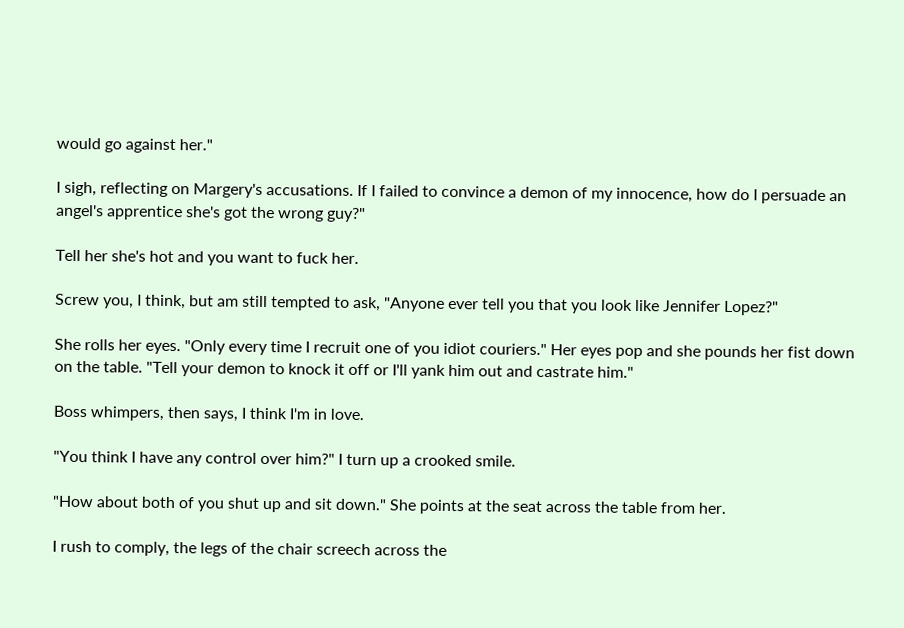would go against her."

I sigh, reflecting on Margery's accusations. If I failed to convince a demon of my innocence, how do I persuade an angel's apprentice she's got the wrong guy?"

Tell her she's hot and you want to fuck her.

Screw you, I think, but am still tempted to ask, "Anyone ever tell you that you look like Jennifer Lopez?"

She rolls her eyes. "Only every time I recruit one of you idiot couriers." Her eyes pop and she pounds her fist down on the table. "Tell your demon to knock it off or I'll yank him out and castrate him."

Boss whimpers, then says, I think I'm in love.

"You think I have any control over him?" I turn up a crooked smile.

"How about both of you shut up and sit down." She points at the seat across the table from her.

I rush to comply, the legs of the chair screech across the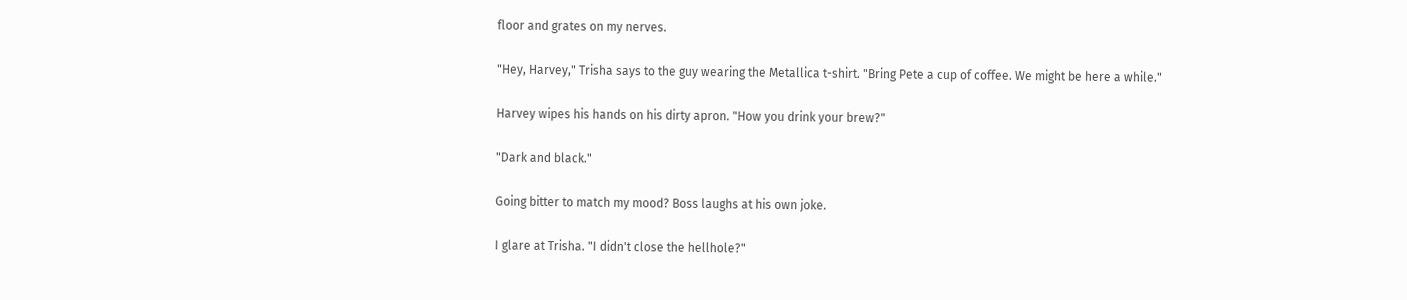floor and grates on my nerves.

"Hey, Harvey," Trisha says to the guy wearing the Metallica t-shirt. "Bring Pete a cup of coffee. We might be here a while."

Harvey wipes his hands on his dirty apron. "How you drink your brew?"

"Dark and black."

Going bitter to match my mood? Boss laughs at his own joke.

I glare at Trisha. "I didn't close the hellhole?"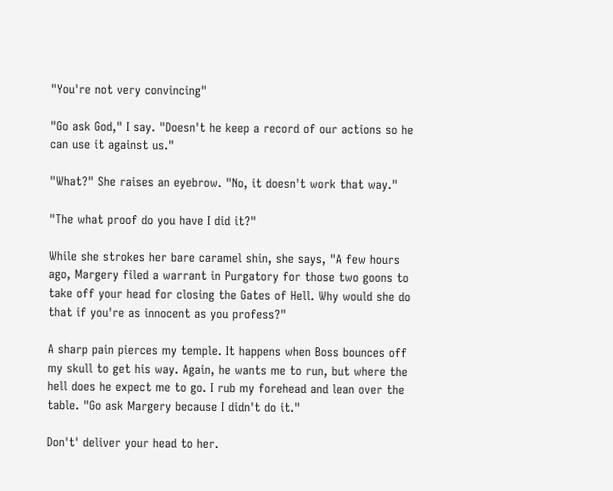"You're not very convincing"

"Go ask God," I say. "Doesn't he keep a record of our actions so he can use it against us."

"What?" She raises an eyebrow. "No, it doesn't work that way."

"The what proof do you have I did it?"

While she strokes her bare caramel shin, she says, "A few hours ago, Margery filed a warrant in Purgatory for those two goons to take off your head for closing the Gates of Hell. Why would she do that if you're as innocent as you profess?"

A sharp pain pierces my temple. It happens when Boss bounces off my skull to get his way. Again, he wants me to run, but where the hell does he expect me to go. I rub my forehead and lean over the table. "Go ask Margery because I didn't do it."

Don't' deliver your head to her.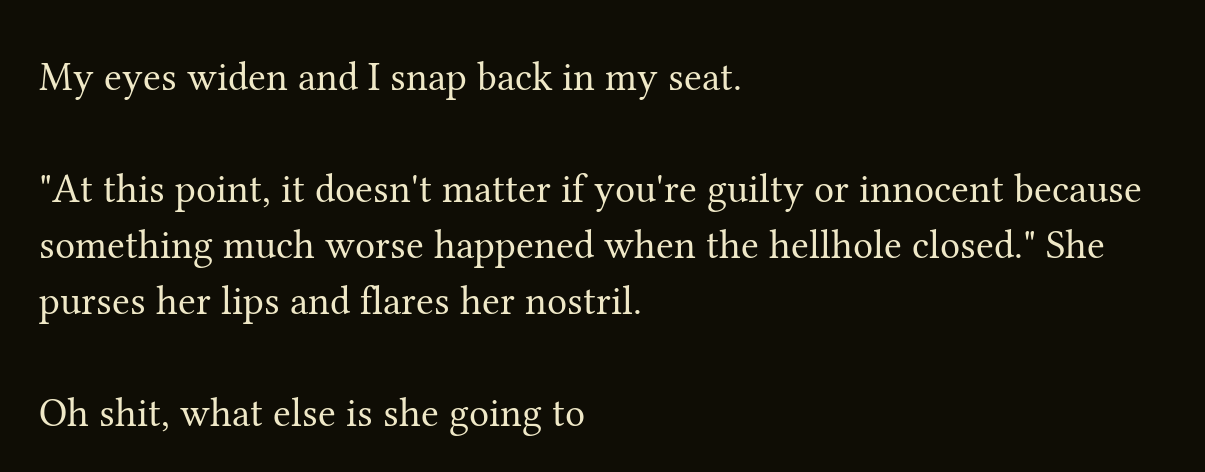My eyes widen and I snap back in my seat.

"At this point, it doesn't matter if you're guilty or innocent because something much worse happened when the hellhole closed." She purses her lips and flares her nostril.

Oh shit, what else is she going to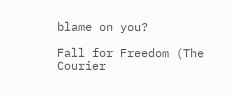blame on you?

Fall for Freedom (The Courier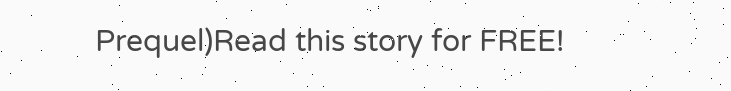Prequel)Read this story for FREE!